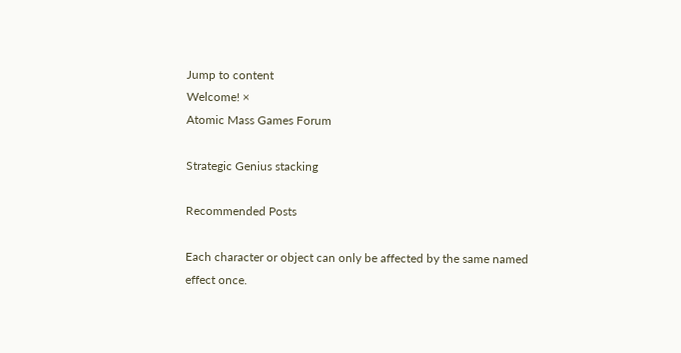Jump to content
Welcome! ×
Atomic Mass Games Forum

Strategic Genius stacking

Recommended Posts

Each character or object can only be affected by the same named effect once.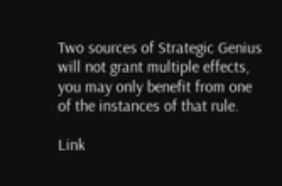Two sources of Strategic Genius will not grant multiple effects, you may only benefit from one of the instances of that rule.

Link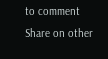to comment
Share on other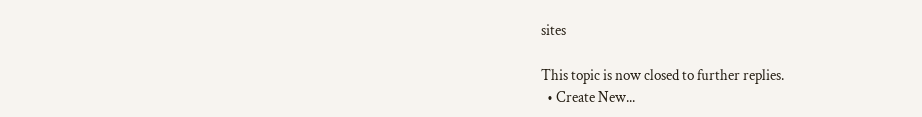sites

This topic is now closed to further replies.
  • Create New...